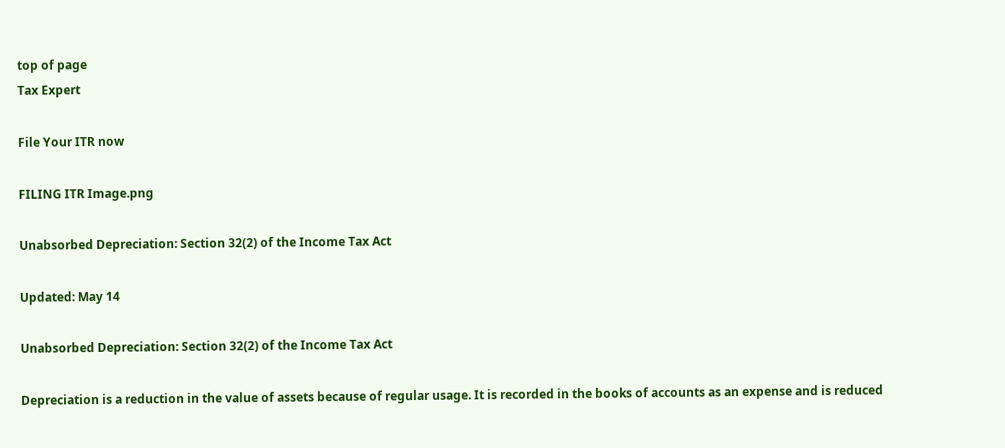top of page
Tax Expert

File Your ITR now

FILING ITR Image.png

Unabsorbed Depreciation: Section 32(2) of the Income Tax Act

Updated: May 14

Unabsorbed Depreciation: Section 32(2) of the Income Tax Act

Depreciation is a reduction in the value of assets because of regular usage. It is recorded in the books of accounts as an expense and is reduced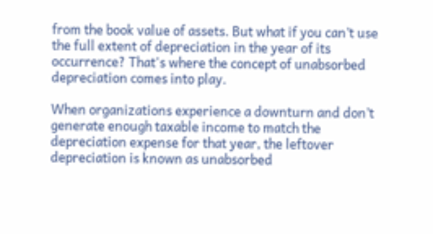from the book value of assets. But what if you can’t use the full extent of depreciation in the year of its occurrence? That's where the concept of unabsorbed depreciation comes into play.

When organizations experience a downturn and don’t generate enough taxable income to match the depreciation expense for that year, the leftover depreciation is known as unabsorbed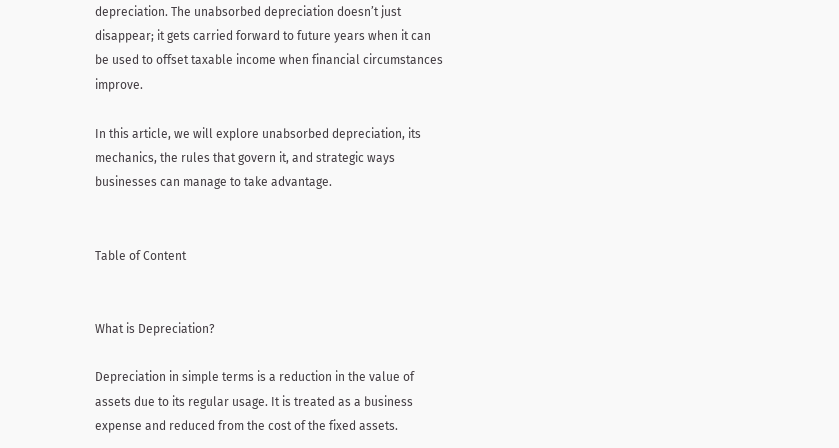depreciation. The unabsorbed depreciation doesn’t just disappear; it gets carried forward to future years when it can be used to offset taxable income when financial circumstances improve.

In this article, we will explore unabsorbed depreciation, its mechanics, the rules that govern it, and strategic ways businesses can manage to take advantage.


Table of Content


What is Depreciation?

Depreciation in simple terms is a reduction in the value of assets due to its regular usage. It is treated as a business expense and reduced from the cost of the fixed assets.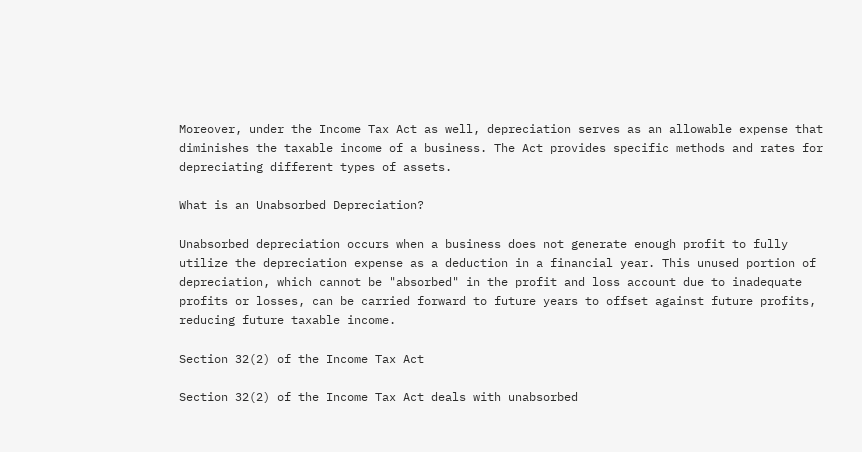Moreover, under the Income Tax Act as well, depreciation serves as an allowable expense that diminishes the taxable income of a business. The Act provides specific methods and rates for depreciating different types of assets.

What is an Unabsorbed Depreciation?

Unabsorbed depreciation occurs when a business does not generate enough profit to fully utilize the depreciation expense as a deduction in a financial year. This unused portion of depreciation, which cannot be "absorbed" in the profit and loss account due to inadequate profits or losses, can be carried forward to future years to offset against future profits, reducing future taxable income.

Section 32(2) of the Income Tax Act

Section 32(2) of the Income Tax Act deals with unabsorbed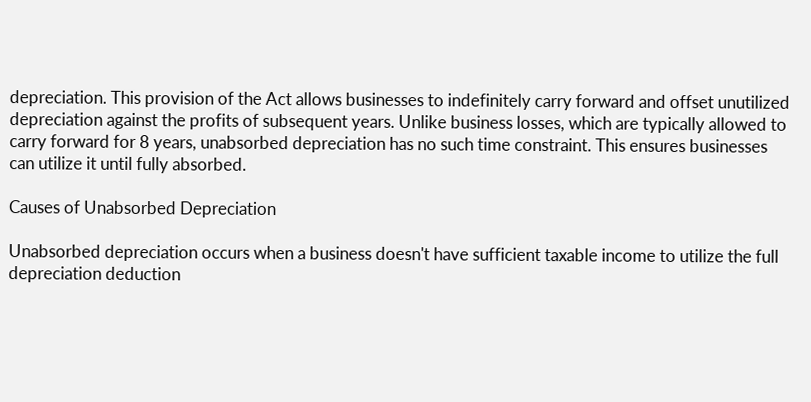depreciation. This provision of the Act allows businesses to indefinitely carry forward and offset unutilized depreciation against the profits of subsequent years. Unlike business losses, which are typically allowed to carry forward for 8 years, unabsorbed depreciation has no such time constraint. This ensures businesses can utilize it until fully absorbed.

Causes of Unabsorbed Depreciation

Unabsorbed depreciation occurs when a business doesn't have sufficient taxable income to utilize the full depreciation deduction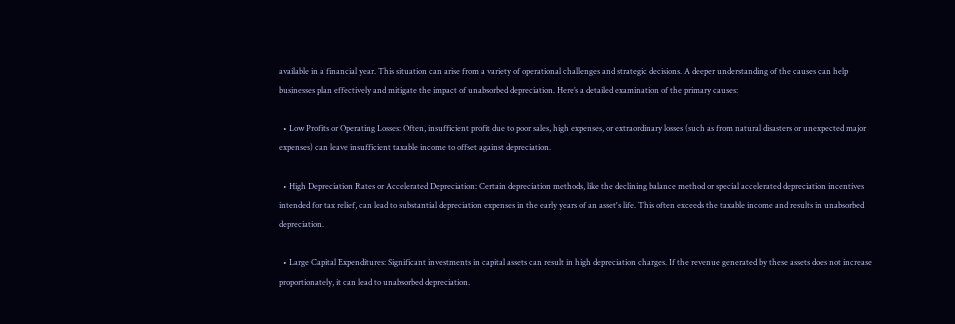available in a financial year. This situation can arise from a variety of operational challenges and strategic decisions. A deeper understanding of the causes can help businesses plan effectively and mitigate the impact of unabsorbed depreciation. Here’s a detailed examination of the primary causes:

  • Low Profits or Operating Losses: Often, insufficient profit due to poor sales, high expenses, or extraordinary losses (such as from natural disasters or unexpected major expenses) can leave insufficient taxable income to offset against depreciation.

  • High Depreciation Rates or Accelerated Depreciation: Certain depreciation methods, like the declining balance method or special accelerated depreciation incentives intended for tax relief, can lead to substantial depreciation expenses in the early years of an asset's life. This often exceeds the taxable income and results in unabsorbed depreciation.

  • Large Capital Expenditures: Significant investments in capital assets can result in high depreciation charges. If the revenue generated by these assets does not increase proportionately, it can lead to unabsorbed depreciation.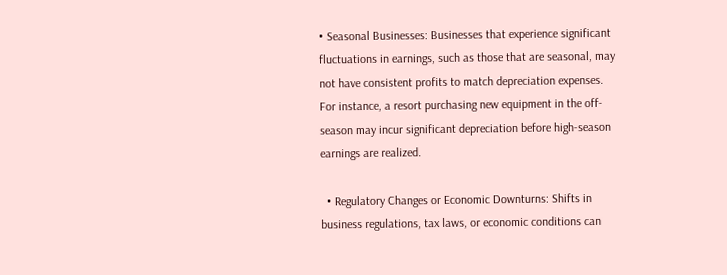• Seasonal Businesses: Businesses that experience significant fluctuations in earnings, such as those that are seasonal, may not have consistent profits to match depreciation expenses. For instance, a resort purchasing new equipment in the off-season may incur significant depreciation before high-season earnings are realized.

  • Regulatory Changes or Economic Downturns: Shifts in business regulations, tax laws, or economic conditions can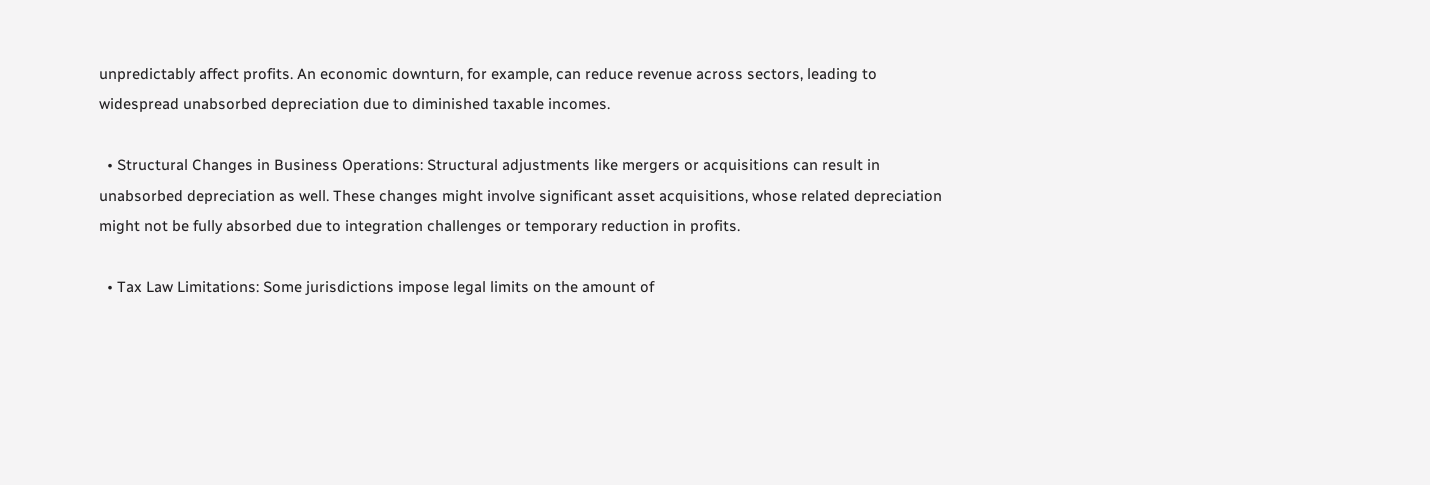unpredictably affect profits. An economic downturn, for example, can reduce revenue across sectors, leading to widespread unabsorbed depreciation due to diminished taxable incomes.

  • Structural Changes in Business Operations: Structural adjustments like mergers or acquisitions can result in unabsorbed depreciation as well. These changes might involve significant asset acquisitions, whose related depreciation might not be fully absorbed due to integration challenges or temporary reduction in profits.

  • Tax Law Limitations: Some jurisdictions impose legal limits on the amount of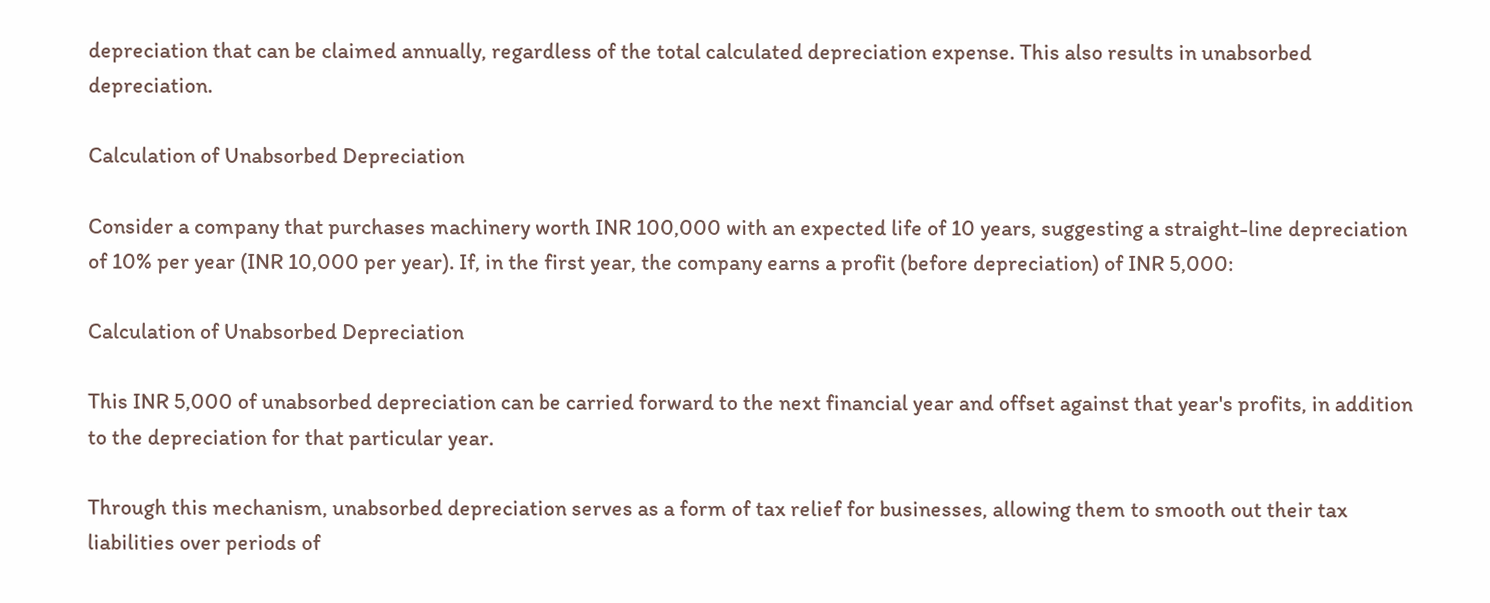depreciation that can be claimed annually, regardless of the total calculated depreciation expense. This also results in unabsorbed depreciation.

Calculation of Unabsorbed Depreciation

Consider a company that purchases machinery worth INR 100,000 with an expected life of 10 years, suggesting a straight-line depreciation of 10% per year (INR 10,000 per year). If, in the first year, the company earns a profit (before depreciation) of INR 5,000:

Calculation of Unabsorbed Depreciation

This INR 5,000 of unabsorbed depreciation can be carried forward to the next financial year and offset against that year's profits, in addition to the depreciation for that particular year.

Through this mechanism, unabsorbed depreciation serves as a form of tax relief for businesses, allowing them to smooth out their tax liabilities over periods of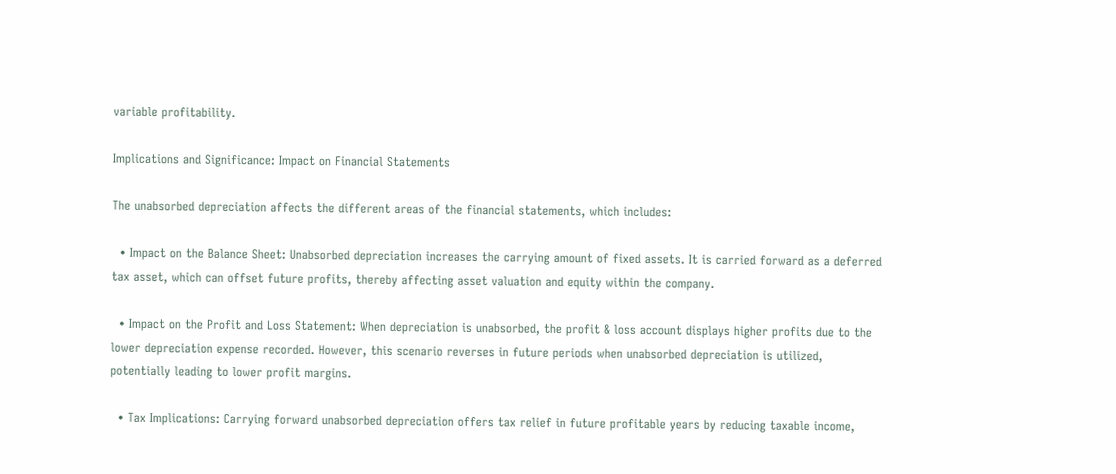variable profitability.

Implications and Significance: Impact on Financial Statements

The unabsorbed depreciation affects the different areas of the financial statements, which includes:

  • Impact on the Balance Sheet: Unabsorbed depreciation increases the carrying amount of fixed assets. It is carried forward as a deferred tax asset, which can offset future profits, thereby affecting asset valuation and equity within the company.

  • Impact on the Profit and Loss Statement: When depreciation is unabsorbed, the profit & loss account displays higher profits due to the lower depreciation expense recorded. However, this scenario reverses in future periods when unabsorbed depreciation is utilized, potentially leading to lower profit margins.

  • Tax Implications: Carrying forward unabsorbed depreciation offers tax relief in future profitable years by reducing taxable income,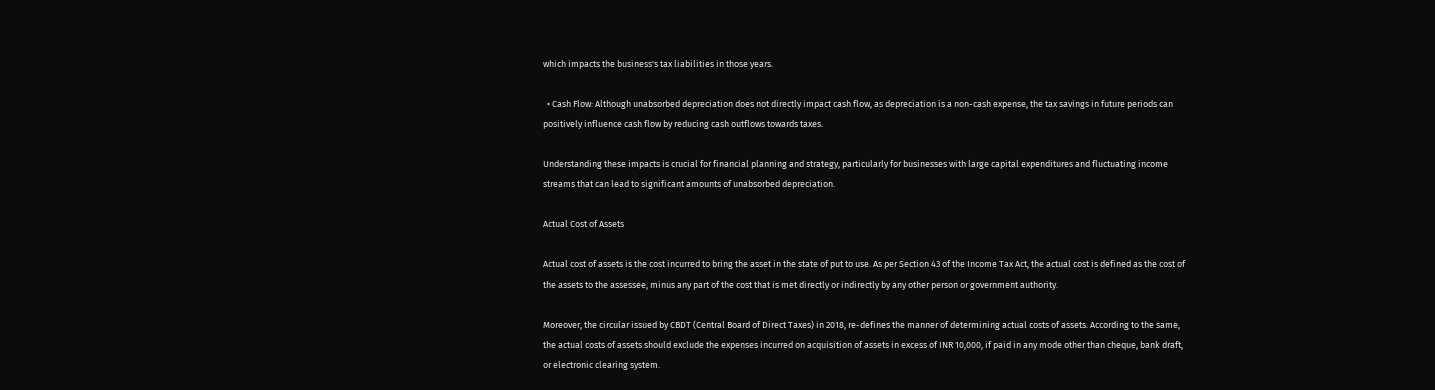which impacts the business's tax liabilities in those years.

  • Cash Flow: Although unabsorbed depreciation does not directly impact cash flow, as depreciation is a non-cash expense, the tax savings in future periods can positively influence cash flow by reducing cash outflows towards taxes.

Understanding these impacts is crucial for financial planning and strategy, particularly for businesses with large capital expenditures and fluctuating income streams that can lead to significant amounts of unabsorbed depreciation.

Actual Cost of Assets

Actual cost of assets is the cost incurred to bring the asset in the state of put to use. As per Section 43 of the Income Tax Act, the actual cost is defined as the cost of the assets to the assessee, minus any part of the cost that is met directly or indirectly by any other person or government authority.

Moreover, the circular issued by CBDT (Central Board of Direct Taxes) in 2018, re-defines the manner of determining actual costs of assets. According to the same, the actual costs of assets should exclude the expenses incurred on acquisition of assets in excess of INR 10,000, if paid in any mode other than cheque, bank draft, or electronic clearing system.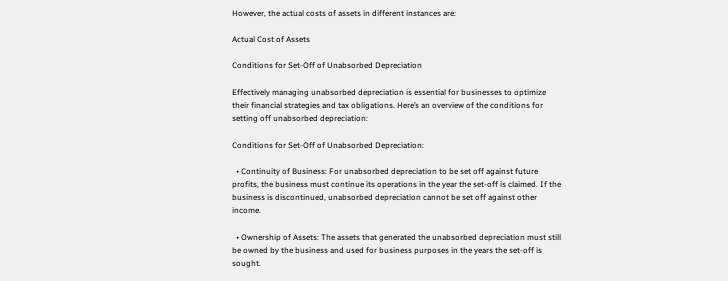However, the actual costs of assets in different instances are:

Actual Cost of Assets

Conditions for Set-Off of Unabsorbed Depreciation

Effectively managing unabsorbed depreciation is essential for businesses to optimize their financial strategies and tax obligations. Here’s an overview of the conditions for setting off unabsorbed depreciation:

Conditions for Set-Off of Unabsorbed Depreciation:

  • Continuity of Business: For unabsorbed depreciation to be set off against future profits, the business must continue its operations in the year the set-off is claimed. If the business is discontinued, unabsorbed depreciation cannot be set off against other income.

  • Ownership of Assets: The assets that generated the unabsorbed depreciation must still be owned by the business and used for business purposes in the years the set-off is sought.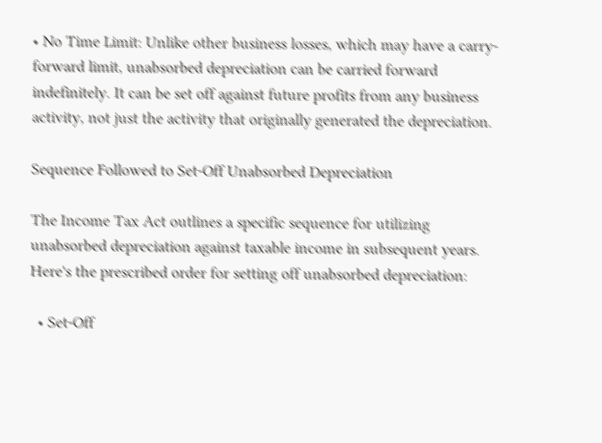• No Time Limit: Unlike other business losses, which may have a carry-forward limit, unabsorbed depreciation can be carried forward indefinitely. It can be set off against future profits from any business activity, not just the activity that originally generated the depreciation.

Sequence Followed to Set-Off Unabsorbed Depreciation

The Income Tax Act outlines a specific sequence for utilizing unabsorbed depreciation against taxable income in subsequent years. Here's the prescribed order for setting off unabsorbed depreciation:

  • Set-Off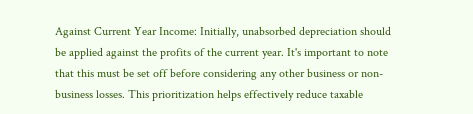Against Current Year Income: Initially, unabsorbed depreciation should be applied against the profits of the current year. It's important to note that this must be set off before considering any other business or non-business losses. This prioritization helps effectively reduce taxable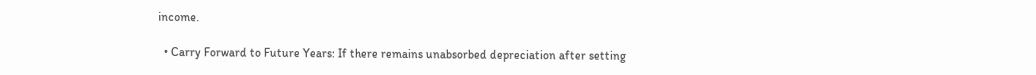income.

  • Carry Forward to Future Years: If there remains unabsorbed depreciation after setting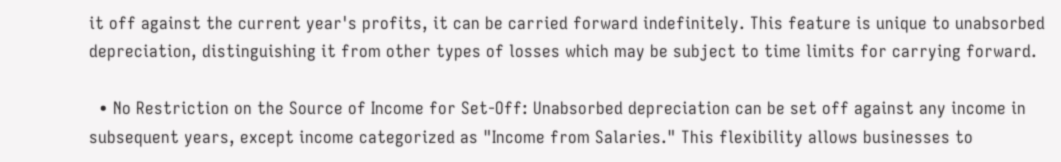it off against the current year's profits, it can be carried forward indefinitely. This feature is unique to unabsorbed depreciation, distinguishing it from other types of losses which may be subject to time limits for carrying forward.

  • No Restriction on the Source of Income for Set-Off: Unabsorbed depreciation can be set off against any income in subsequent years, except income categorized as "Income from Salaries." This flexibility allows businesses to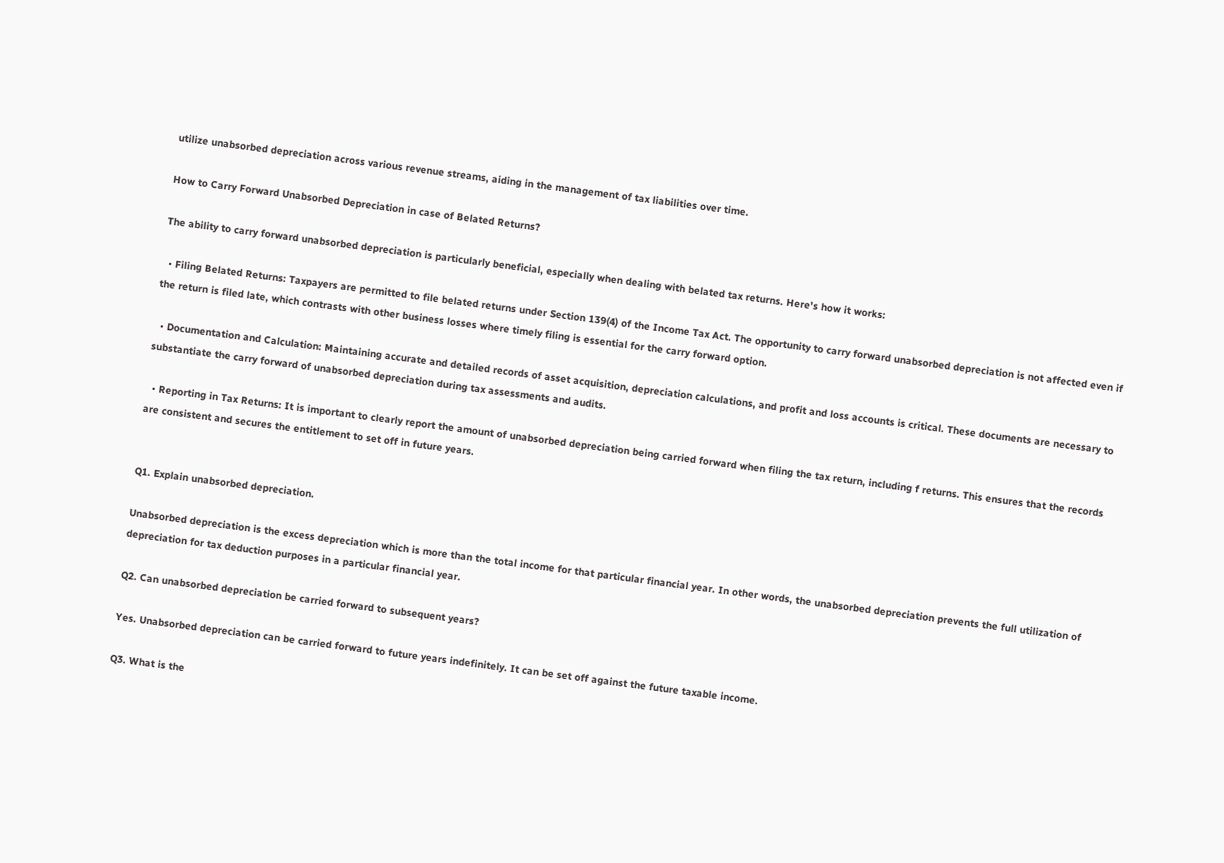utilize unabsorbed depreciation across various revenue streams, aiding in the management of tax liabilities over time.

How to Carry Forward Unabsorbed Depreciation in case of Belated Returns?

The ability to carry forward unabsorbed depreciation is particularly beneficial, especially when dealing with belated tax returns. Here's how it works:

  • Filing Belated Returns: Taxpayers are permitted to file belated returns under Section 139(4) of the Income Tax Act. The opportunity to carry forward unabsorbed depreciation is not affected even if the return is filed late, which contrasts with other business losses where timely filing is essential for the carry forward option.

  • Documentation and Calculation: Maintaining accurate and detailed records of asset acquisition, depreciation calculations, and profit and loss accounts is critical. These documents are necessary to substantiate the carry forward of unabsorbed depreciation during tax assessments and audits.

  • Reporting in Tax Returns: It is important to clearly report the amount of unabsorbed depreciation being carried forward when filing the tax return, including f returns. This ensures that the records are consistent and secures the entitlement to set off in future years.


Q1. Explain unabsorbed depreciation.

Unabsorbed depreciation is the excess depreciation which is more than the total income for that particular financial year. In other words, the unabsorbed depreciation prevents the full utilization of depreciation for tax deduction purposes in a particular financial year.

Q2. Can unabsorbed depreciation be carried forward to subsequent years?

Yes. Unabsorbed depreciation can be carried forward to future years indefinitely. It can be set off against the future taxable income.

Q3. What is the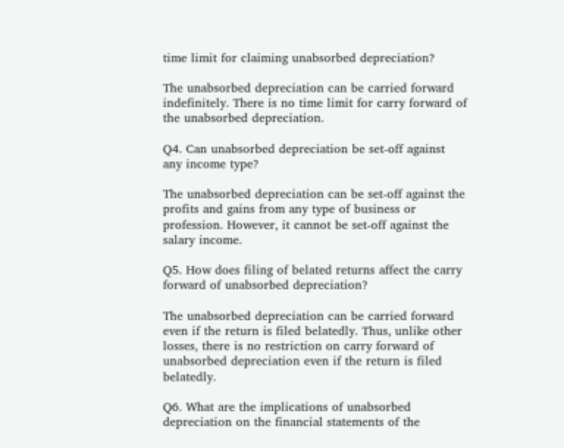time limit for claiming unabsorbed depreciation?

The unabsorbed depreciation can be carried forward indefinitely. There is no time limit for carry forward of the unabsorbed depreciation.

Q4. Can unabsorbed depreciation be set-off against any income type?

The unabsorbed depreciation can be set-off against the profits and gains from any type of business or profession. However, it cannot be set-off against the salary income.

Q5. How does filing of belated returns affect the carry forward of unabsorbed depreciation?

The unabsorbed depreciation can be carried forward even if the return is filed belatedly. Thus, unlike other losses, there is no restriction on carry forward of unabsorbed depreciation even if the return is filed belatedly.

Q6. What are the implications of unabsorbed depreciation on the financial statements of the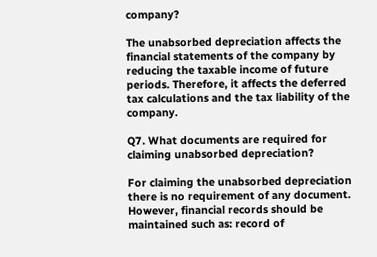company?

The unabsorbed depreciation affects the financial statements of the company by reducing the taxable income of future periods. Therefore, it affects the deferred tax calculations and the tax liability of the company.

Q7. What documents are required for claiming unabsorbed depreciation?

For claiming the unabsorbed depreciation there is no requirement of any document. However, financial records should be maintained such as: record of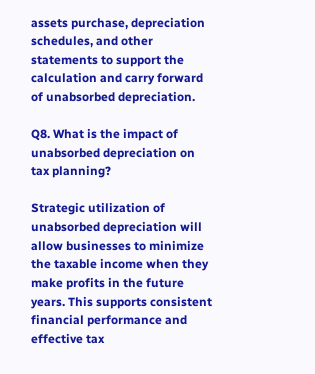assets purchase, depreciation schedules, and other statements to support the calculation and carry forward of unabsorbed depreciation.

Q8. What is the impact of unabsorbed depreciation on tax planning?

Strategic utilization of unabsorbed depreciation will allow businesses to minimize the taxable income when they make profits in the future years. This supports consistent financial performance and effective tax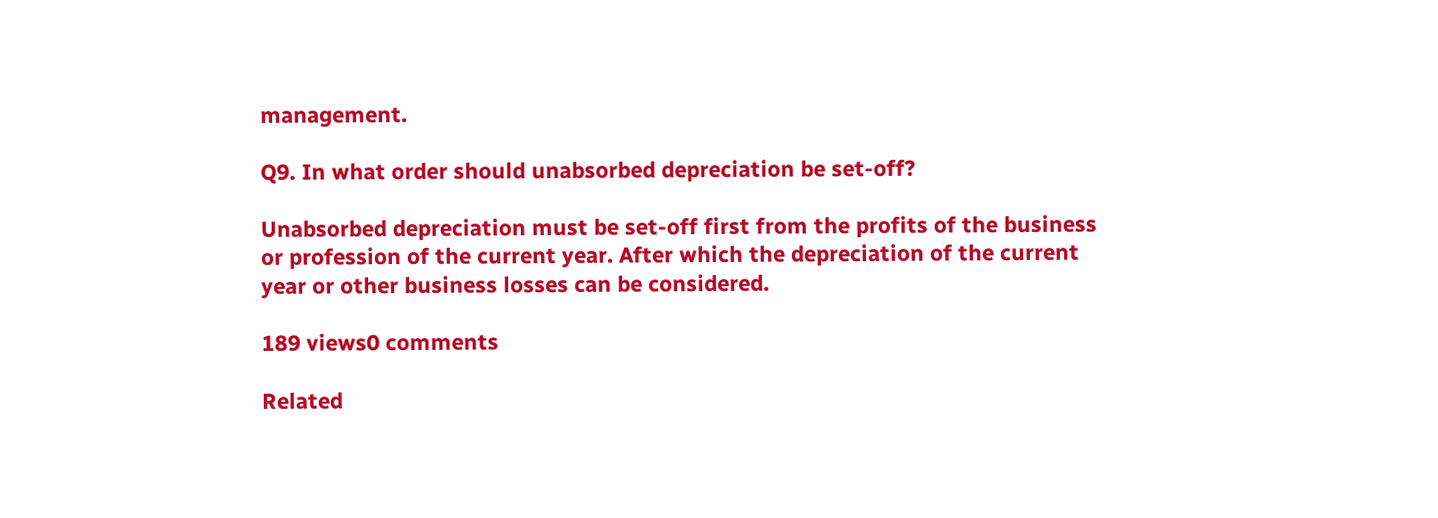management.

Q9. In what order should unabsorbed depreciation be set-off?

Unabsorbed depreciation must be set-off first from the profits of the business or profession of the current year. After which the depreciation of the current year or other business losses can be considered.

189 views0 comments

Related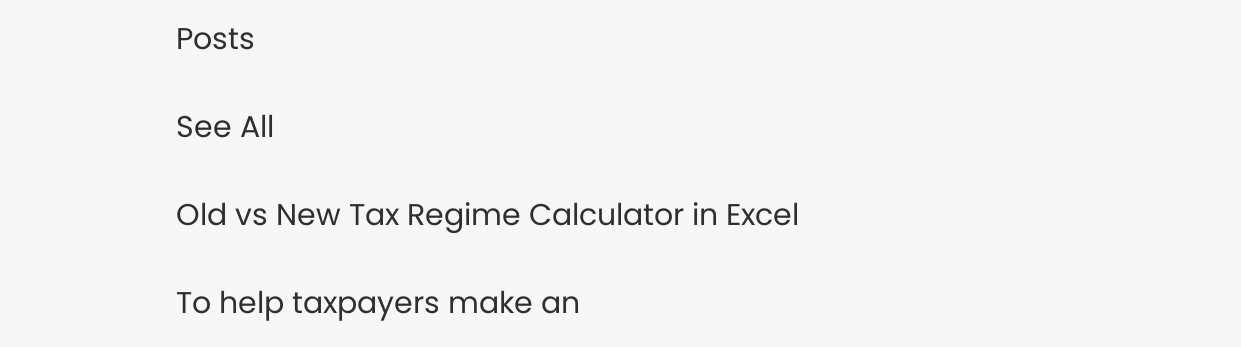Posts

See All

Old vs New Tax Regime Calculator in Excel

To help taxpayers make an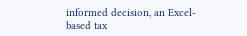informed decision, an Excel-based tax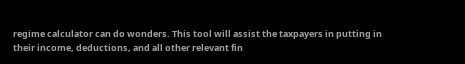regime calculator can do wonders. This tool will assist the taxpayers in putting in their income, deductions, and all other relevant fin